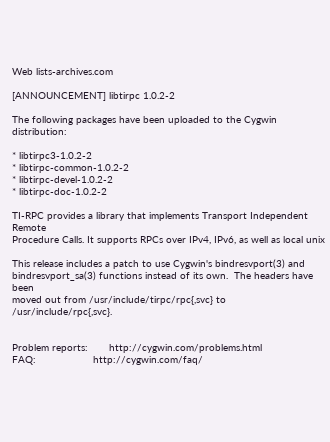Web lists-archives.com

[ANNOUNCEMENT] libtirpc 1.0.2-2

The following packages have been uploaded to the Cygwin distribution:

* libtirpc3-1.0.2-2
* libtirpc-common-1.0.2-2
* libtirpc-devel-1.0.2-2
* libtirpc-doc-1.0.2-2

TI-RPC provides a library that implements Transport Independent Remote
Procedure Calls. It supports RPCs over IPv4, IPv6, as well as local unix

This release includes a patch to use Cygwin's bindresvport(3) and
bindresvport_sa(3) functions instead of its own.  The headers have been
moved out from /usr/include/tirpc/rpc{,svc} to /usr/include/rpc{,svc}.


Problem reports:       http://cygwin.com/problems.html
FAQ:                   http://cygwin.com/faq/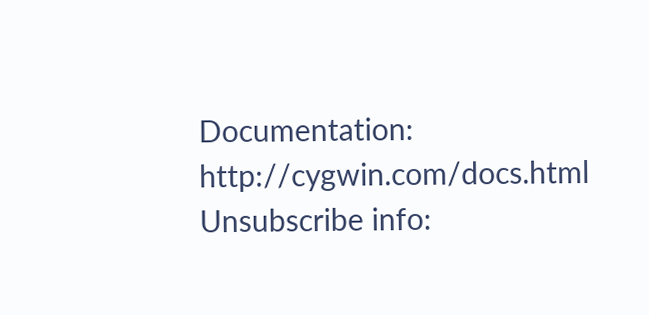Documentation:         http://cygwin.com/docs.html
Unsubscribe info: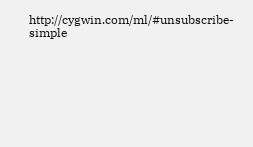http://cygwin.com/ml/#unsubscribe-simple